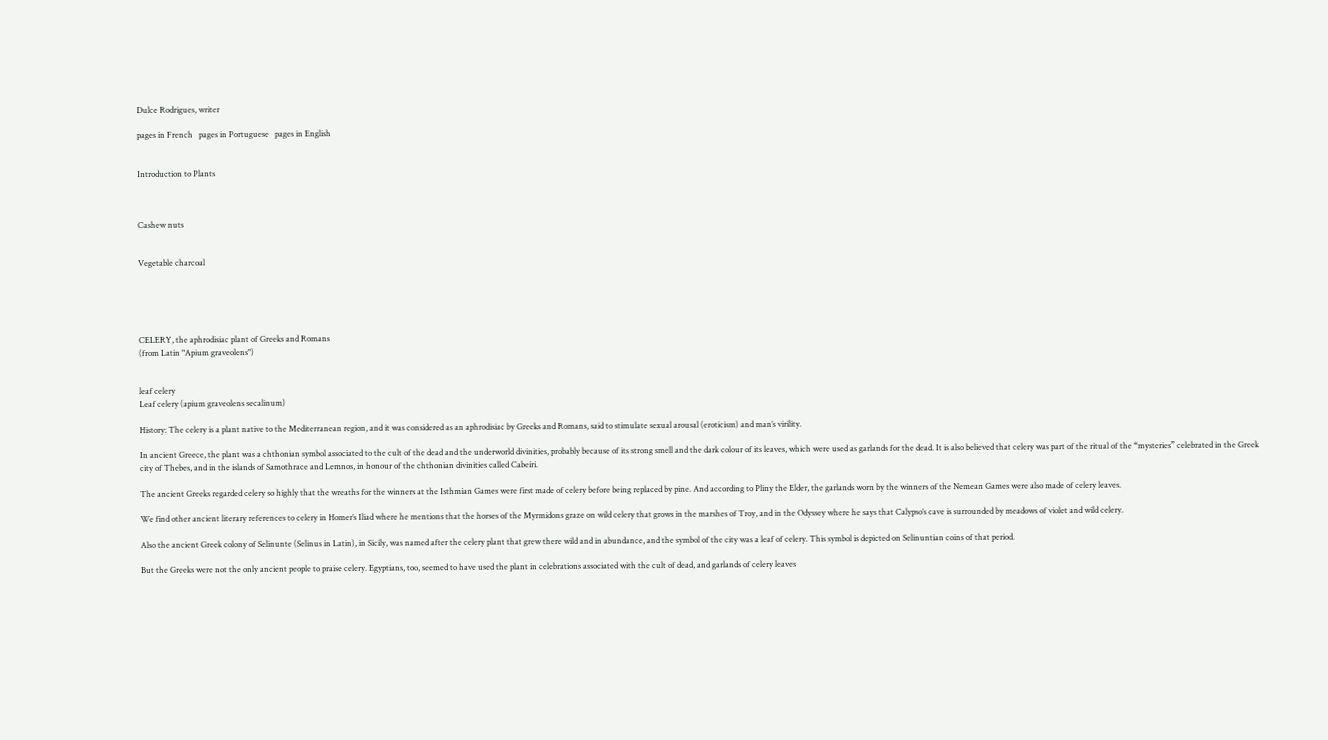Dulce Rodrigues, writer

pages in French   pages in Portuguese   pages in English


Introduction to Plants



Cashew nuts


Vegetable charcoal





CELERY, the aphrodisiac plant of Greeks and Romans
(from Latin "Apium graveolens")


leaf celery
Leaf celery (apium graveolens secalinum)

History: The celery is a plant native to the Mediterranean region, and it was considered as an aphrodisiac by Greeks and Romans, said to stimulate sexual arousal (eroticism) and man’s virility.

In ancient Greece, the plant was a chthonian symbol associated to the cult of the dead and the underworld divinities, probably because of its strong smell and the dark colour of its leaves, which were used as garlands for the dead. It is also believed that celery was part of the ritual of the “mysteries” celebrated in the Greek city of Thebes, and in the islands of Samothrace and Lemnos, in honour of the chthonian divinities called Cabeiri.

The ancient Greeks regarded celery so highly that the wreaths for the winners at the Isthmian Games were first made of celery before being replaced by pine. And according to Pliny the Elder, the garlands worn by the winners of the Nemean Games were also made of celery leaves.

We find other ancient literary references to celery in Homer’s Iliad where he mentions that the horses of the Myrmidons graze on wild celery that grows in the marshes of Troy, and in the Odyssey where he says that Calypso’s cave is surrounded by meadows of violet and wild celery.

Also the ancient Greek colony of Selinunte (Selinus in Latin), in Sicily, was named after the celery plant that grew there wild and in abundance, and the symbol of the city was a leaf of celery. This symbol is depicted on Selinuntian coins of that period.

But the Greeks were not the only ancient people to praise celery. Egyptians, too, seemed to have used the plant in celebrations associated with the cult of dead, and garlands of celery leaves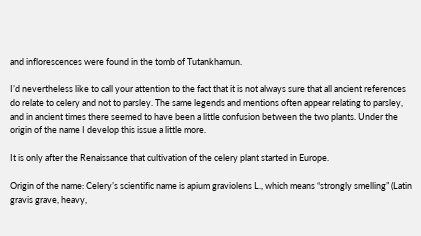and inflorescences were found in the tomb of Tutankhamun.

I’d nevertheless like to call your attention to the fact that it is not always sure that all ancient references do relate to celery and not to parsley. The same legends and mentions often appear relating to parsley, and in ancient times there seemed to have been a little confusion between the two plants. Under the origin of the name I develop this issue a little more.

It is only after the Renaissance that cultivation of the celery plant started in Europe.

Origin of the name: Celery’s scientific name is apium graviolens L., which means “strongly smelling” (Latin gravis grave, heavy,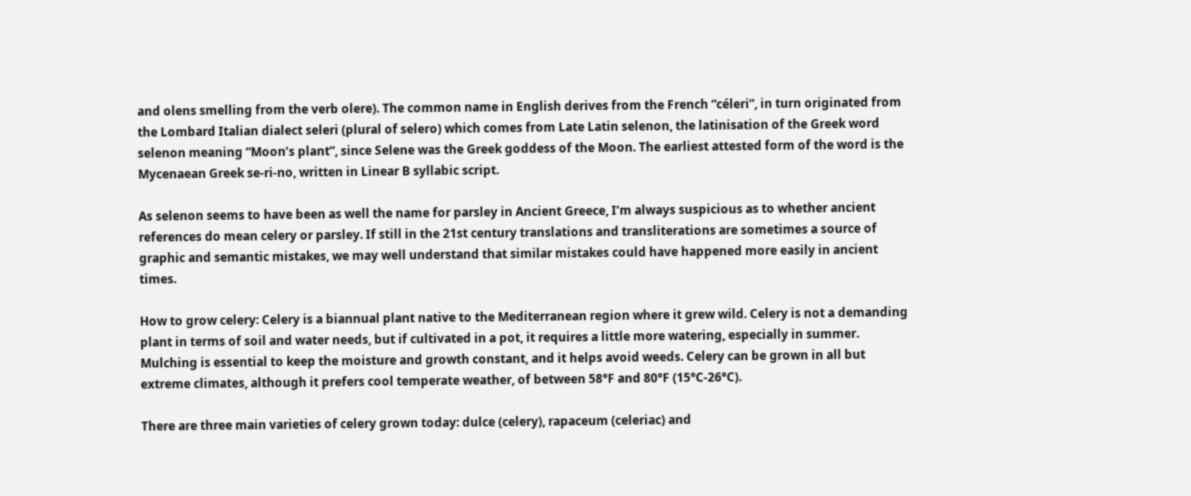and olens smelling from the verb olere). The common name in English derives from the French “céleri”, in turn originated from the Lombard Italian dialect seleri (plural of selero) which comes from Late Latin selenon, the latinisation of the Greek word selenon meaning “Moon’s plant”, since Selene was the Greek goddess of the Moon. The earliest attested form of the word is the Mycenaean Greek se-ri-no, written in Linear B syllabic script.

As selenon seems to have been as well the name for parsley in Ancient Greece, I’m always suspicious as to whether ancient references do mean celery or parsley. If still in the 21st century translations and transliterations are sometimes a source of graphic and semantic mistakes, we may well understand that similar mistakes could have happened more easily in ancient times.

How to grow celery: Celery is a biannual plant native to the Mediterranean region where it grew wild. Celery is not a demanding plant in terms of soil and water needs, but if cultivated in a pot, it requires a little more watering, especially in summer. Mulching is essential to keep the moisture and growth constant, and it helps avoid weeds. Celery can be grown in all but extreme climates, although it prefers cool temperate weather, of between 58°F and 80°F (15°C-26°C).

There are three main varieties of celery grown today: dulce (celery), rapaceum (celeriac) and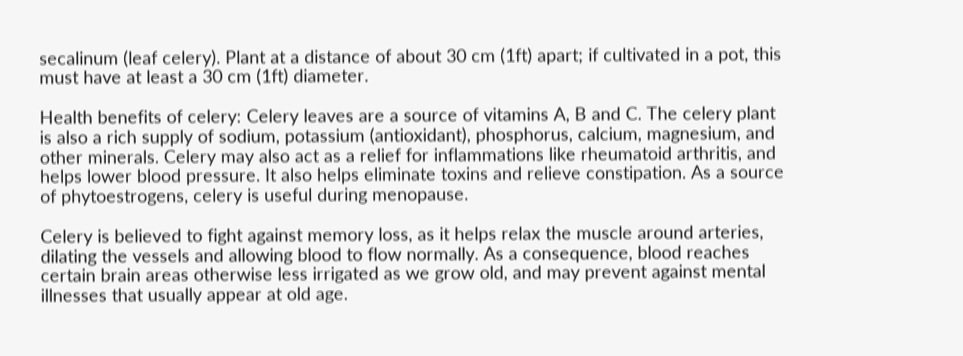secalinum (leaf celery). Plant at a distance of about 30 cm (1ft) apart; if cultivated in a pot, this must have at least a 30 cm (1ft) diameter.

Health benefits of celery: Celery leaves are a source of vitamins A, B and C. The celery plant is also a rich supply of sodium, potassium (antioxidant), phosphorus, calcium, magnesium, and other minerals. Celery may also act as a relief for inflammations like rheumatoid arthritis, and helps lower blood pressure. It also helps eliminate toxins and relieve constipation. As a source of phytoestrogens, celery is useful during menopause.

Celery is believed to fight against memory loss, as it helps relax the muscle around arteries, dilating the vessels and allowing blood to flow normally. As a consequence, blood reaches certain brain areas otherwise less irrigated as we grow old, and may prevent against mental illnesses that usually appear at old age.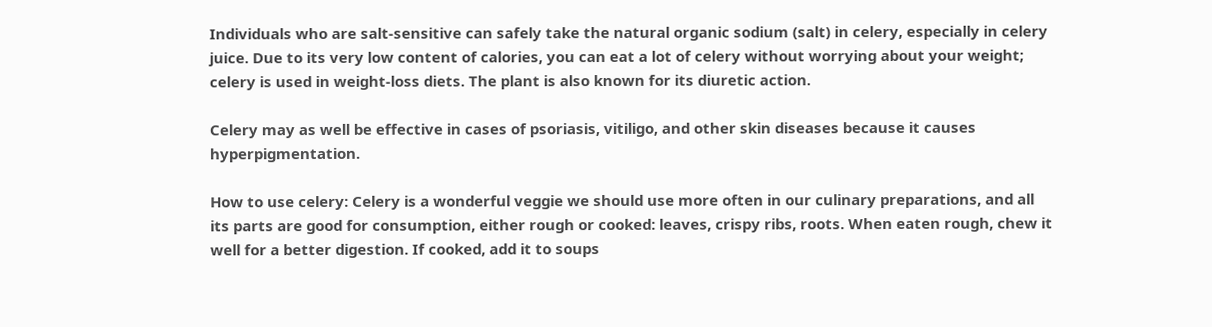Individuals who are salt-sensitive can safely take the natural organic sodium (salt) in celery, especially in celery juice. Due to its very low content of calories, you can eat a lot of celery without worrying about your weight; celery is used in weight-loss diets. The plant is also known for its diuretic action.

Celery may as well be effective in cases of psoriasis, vitiligo, and other skin diseases because it causes hyperpigmentation.

How to use celery: Celery is a wonderful veggie we should use more often in our culinary preparations, and all its parts are good for consumption, either rough or cooked: leaves, crispy ribs, roots. When eaten rough, chew it well for a better digestion. If cooked, add it to soups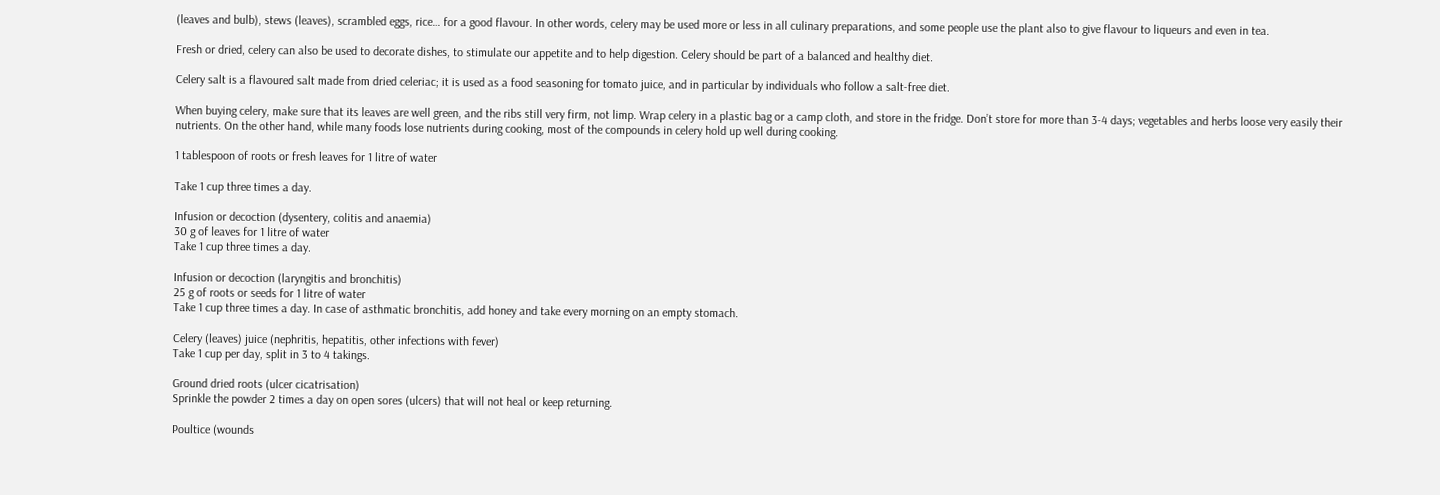(leaves and bulb), stews (leaves), scrambled eggs, rice… for a good flavour. In other words, celery may be used more or less in all culinary preparations, and some people use the plant also to give flavour to liqueurs and even in tea.

Fresh or dried, celery can also be used to decorate dishes, to stimulate our appetite and to help digestion. Celery should be part of a balanced and healthy diet.

Celery salt is a flavoured salt made from dried celeriac; it is used as a food seasoning for tomato juice, and in particular by individuals who follow a salt-free diet.

When buying celery, make sure that its leaves are well green, and the ribs still very firm, not limp. Wrap celery in a plastic bag or a camp cloth, and store in the fridge. Don’t store for more than 3-4 days; vegetables and herbs loose very easily their nutrients. On the other hand, while many foods lose nutrients during cooking, most of the compounds in celery hold up well during cooking.

1 tablespoon of roots or fresh leaves for 1 litre of water

Take 1 cup three times a day.

Infusion or decoction (dysentery, colitis and anaemia)
30 g of leaves for 1 litre of water
Take 1 cup three times a day.

Infusion or decoction (laryngitis and bronchitis)
25 g of roots or seeds for 1 litre of water
Take 1 cup three times a day. In case of asthmatic bronchitis, add honey and take every morning on an empty stomach.

Celery (leaves) juice (nephritis, hepatitis, other infections with fever)
Take 1 cup per day, split in 3 to 4 takings.

Ground dried roots (ulcer cicatrisation)
Sprinkle the powder 2 times a day on open sores (ulcers) that will not heal or keep returning.

Poultice (wounds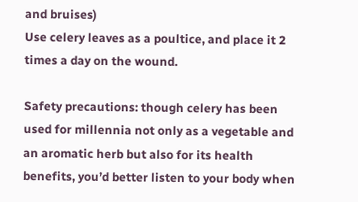and bruises)
Use celery leaves as a poultice, and place it 2 times a day on the wound.

Safety precautions: though celery has been used for millennia not only as a vegetable and an aromatic herb but also for its health benefits, you’d better listen to your body when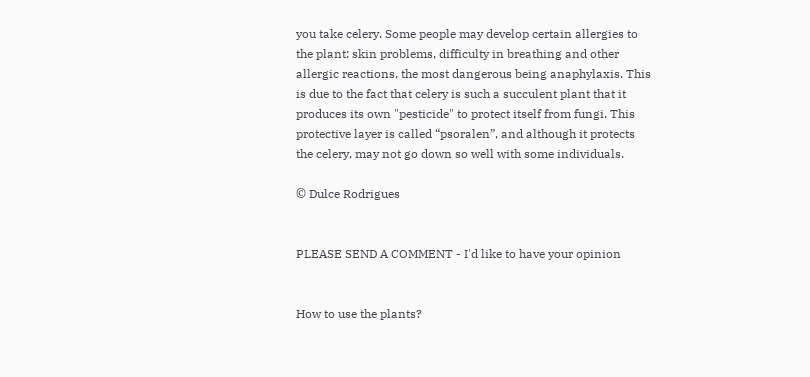you take celery. Some people may develop certain allergies to the plant: skin problems, difficulty in breathing and other allergic reactions, the most dangerous being anaphylaxis. This is due to the fact that celery is such a succulent plant that it produces its own "pesticide" to protect itself from fungi. This protective layer is called “psoralen”, and although it protects the celery, may not go down so well with some individuals.

© Dulce Rodrigues


PLEASE SEND A COMMENT - I'd like to have your opinion


How to use the plants?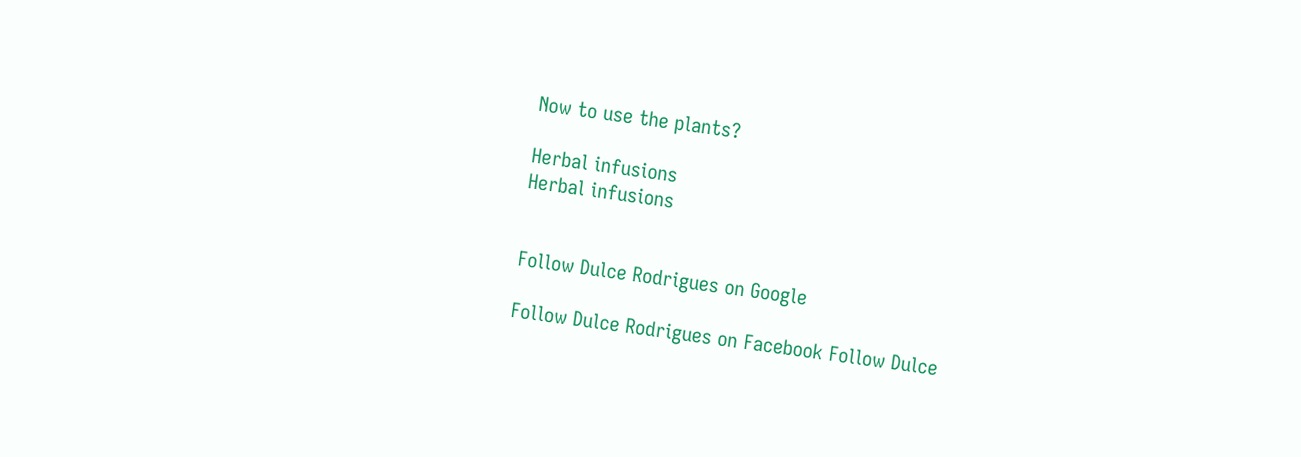Now to use the plants?

Herbal infusions
Herbal infusions


Follow Dulce Rodrigues on Google

Follow Dulce Rodrigues on Facebook Follow Dulce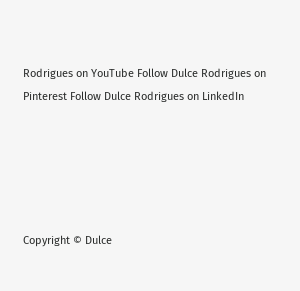Rodrigues on YouTube Follow Dulce Rodrigues on Pinterest Follow Dulce Rodrigues on LinkedIn





Copyright © Dulce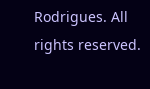Rodrigues. All rights reserved.